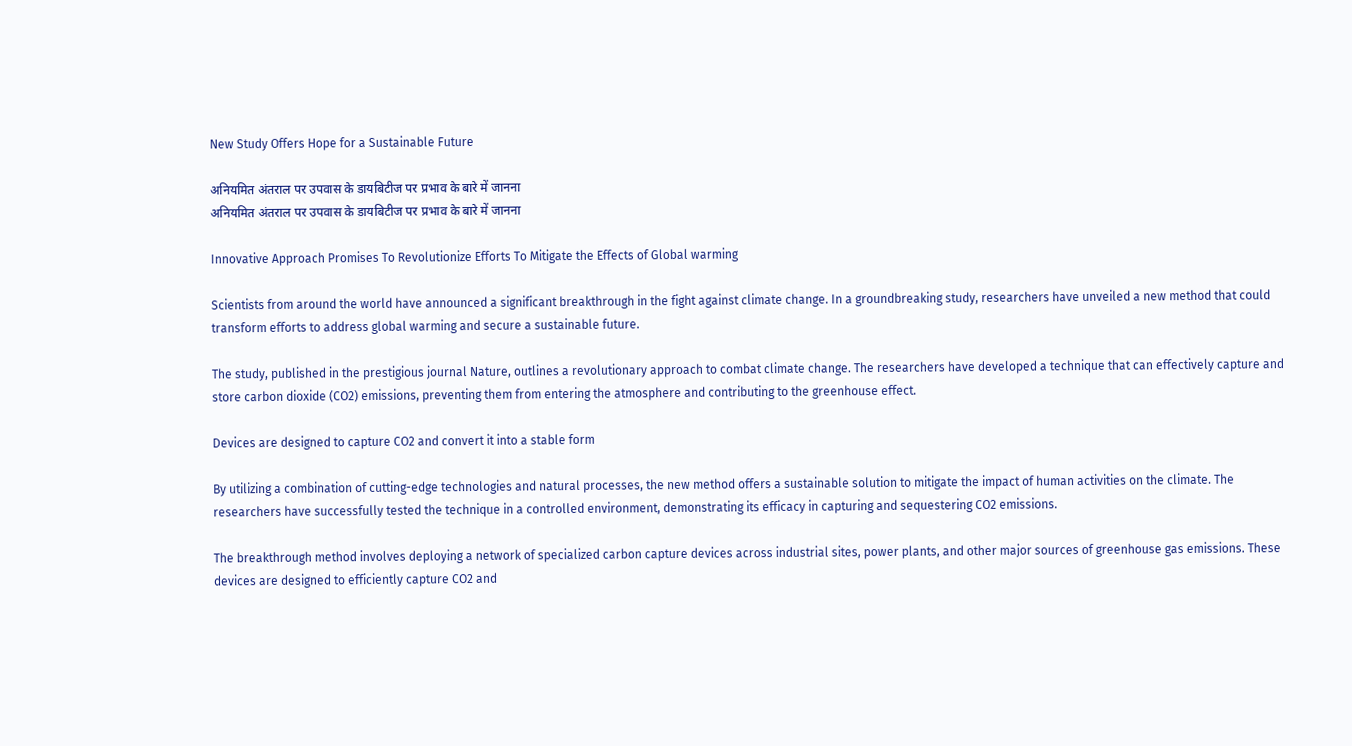New Study Offers Hope for a Sustainable Future

अनियमित अंतराल पर उपवास के डायबिटीज पर प्रभाव के बारे में जानना
अनियमित अंतराल पर उपवास के डायबिटीज पर प्रभाव के बारे में जानना

Innovative Approach Promises To Revolutionize Efforts To Mitigate the Effects of Global warming

Scientists from around the world have announced a significant breakthrough in the fight against climate change. In a groundbreaking study, researchers have unveiled a new method that could transform efforts to address global warming and secure a sustainable future.

The study, published in the prestigious journal Nature, outlines a revolutionary approach to combat climate change. The researchers have developed a technique that can effectively capture and store carbon dioxide (CO2) emissions, preventing them from entering the atmosphere and contributing to the greenhouse effect.

Devices are designed to capture CO2 and convert it into a stable form

By utilizing a combination of cutting-edge technologies and natural processes, the new method offers a sustainable solution to mitigate the impact of human activities on the climate. The researchers have successfully tested the technique in a controlled environment, demonstrating its efficacy in capturing and sequestering CO2 emissions.

The breakthrough method involves deploying a network of specialized carbon capture devices across industrial sites, power plants, and other major sources of greenhouse gas emissions. These devices are designed to efficiently capture CO2 and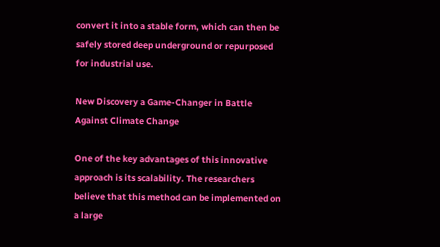convert it into a stable form, which can then be safely stored deep underground or repurposed for industrial use.

New Discovery a Game-Changer in Battle Against Climate Change

One of the key advantages of this innovative approach is its scalability. The researchers believe that this method can be implemented on a large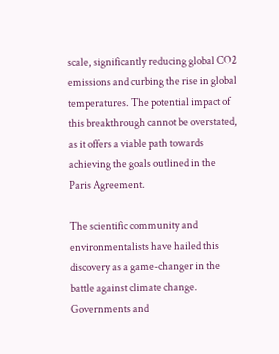scale, significantly reducing global CO2 emissions and curbing the rise in global temperatures. The potential impact of this breakthrough cannot be overstated, as it offers a viable path towards achieving the goals outlined in the Paris Agreement.

The scientific community and environmentalists have hailed this discovery as a game-changer in the battle against climate change. Governments and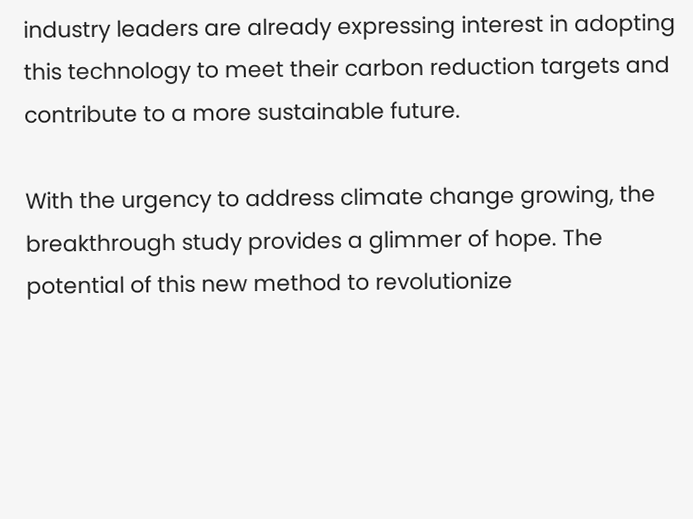industry leaders are already expressing interest in adopting this technology to meet their carbon reduction targets and contribute to a more sustainable future.

With the urgency to address climate change growing, the breakthrough study provides a glimmer of hope. The potential of this new method to revolutionize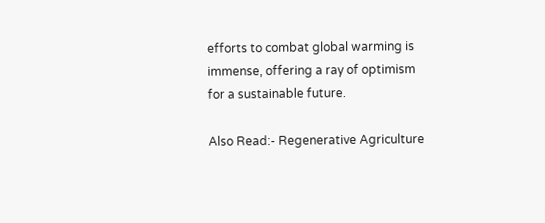efforts to combat global warming is immense, offering a ray of optimism for a sustainable future.

Also Read:- Regenerative Agriculture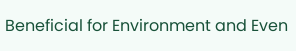Beneficial for Environment and Even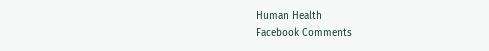Human Health
Facebook Comments